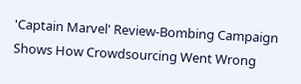'Captain Marvel' Review-Bombing Campaign Shows How Crowdsourcing Went Wrong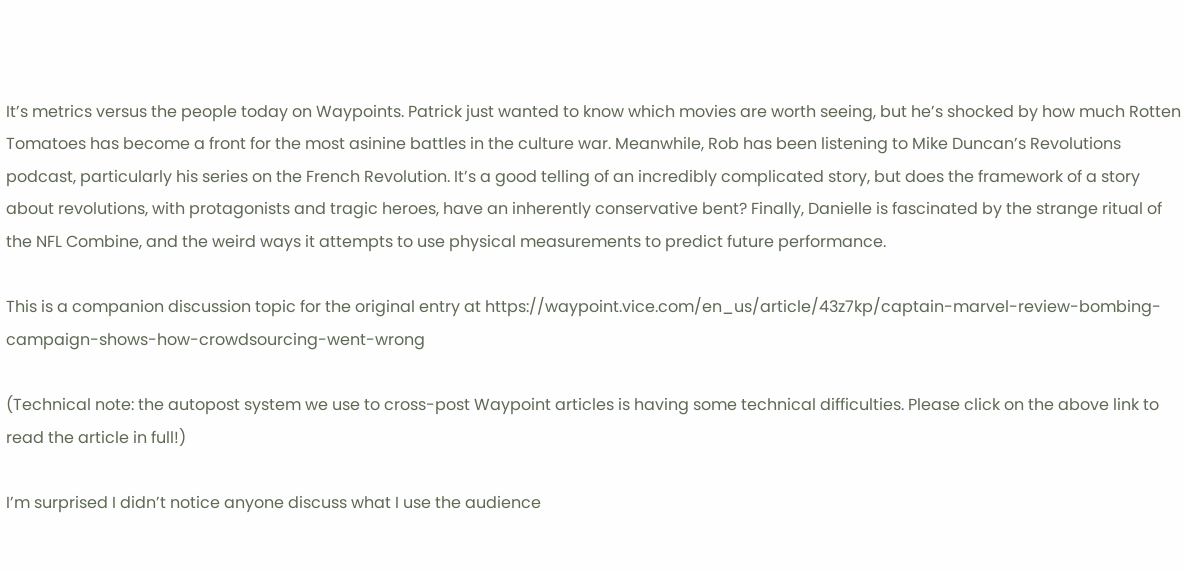It’s metrics versus the people today on Waypoints. Patrick just wanted to know which movies are worth seeing, but he’s shocked by how much Rotten Tomatoes has become a front for the most asinine battles in the culture war. Meanwhile, Rob has been listening to Mike Duncan’s Revolutions podcast, particularly his series on the French Revolution. It’s a good telling of an incredibly complicated story, but does the framework of a story about revolutions, with protagonists and tragic heroes, have an inherently conservative bent? Finally, Danielle is fascinated by the strange ritual of the NFL Combine, and the weird ways it attempts to use physical measurements to predict future performance.

This is a companion discussion topic for the original entry at https://waypoint.vice.com/en_us/article/43z7kp/captain-marvel-review-bombing-campaign-shows-how-crowdsourcing-went-wrong

(Technical note: the autopost system we use to cross-post Waypoint articles is having some technical difficulties. Please click on the above link to read the article in full!)

I’m surprised I didn’t notice anyone discuss what I use the audience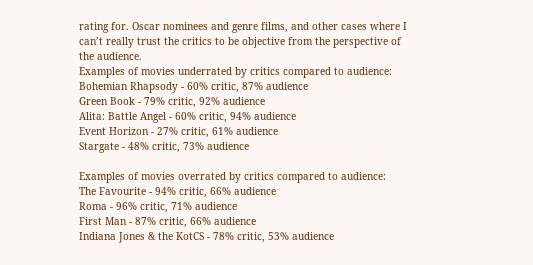rating for. Oscar nominees and genre films, and other cases where I can’t really trust the critics to be objective from the perspective of the audience.
Examples of movies underrated by critics compared to audience:
Bohemian Rhapsody - 60% critic, 87% audience
Green Book - 79% critic, 92% audience
Alita: Battle Angel - 60% critic, 94% audience
Event Horizon - 27% critic, 61% audience
Stargate - 48% critic, 73% audience

Examples of movies overrated by critics compared to audience:
The Favourite - 94% critic, 66% audience
Roma - 96% critic, 71% audience
First Man - 87% critic, 66% audience
Indiana Jones & the KotCS - 78% critic, 53% audience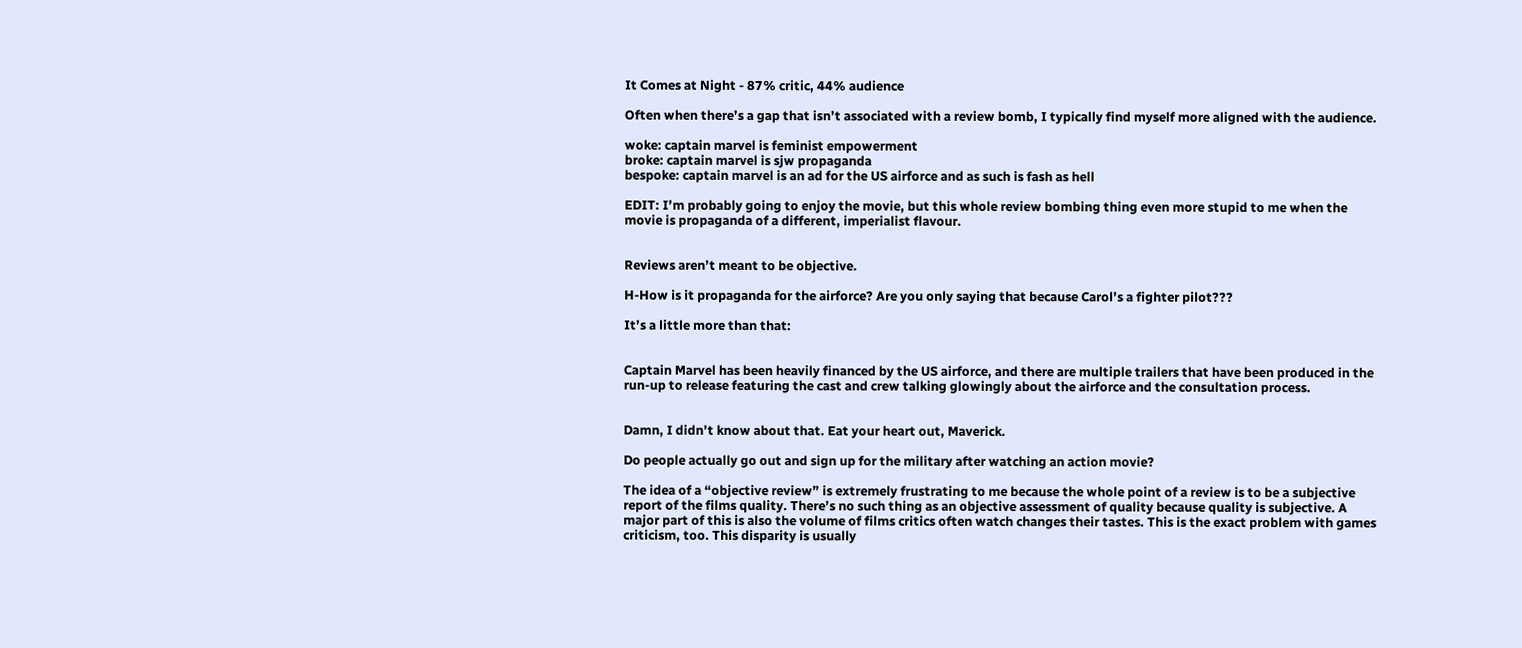It Comes at Night - 87% critic, 44% audience

Often when there’s a gap that isn’t associated with a review bomb, I typically find myself more aligned with the audience.

woke: captain marvel is feminist empowerment
broke: captain marvel is sjw propaganda
bespoke: captain marvel is an ad for the US airforce and as such is fash as hell

EDIT: I’m probably going to enjoy the movie, but this whole review bombing thing even more stupid to me when the movie is propaganda of a different, imperialist flavour.


Reviews aren’t meant to be objective.

H-How is it propaganda for the airforce? Are you only saying that because Carol’s a fighter pilot???

It’s a little more than that:


Captain Marvel has been heavily financed by the US airforce, and there are multiple trailers that have been produced in the run-up to release featuring the cast and crew talking glowingly about the airforce and the consultation process.


Damn, I didn’t know about that. Eat your heart out, Maverick.

Do people actually go out and sign up for the military after watching an action movie?

The idea of a “objective review” is extremely frustrating to me because the whole point of a review is to be a subjective report of the films quality. There’s no such thing as an objective assessment of quality because quality is subjective. A major part of this is also the volume of films critics often watch changes their tastes. This is the exact problem with games criticism, too. This disparity is usually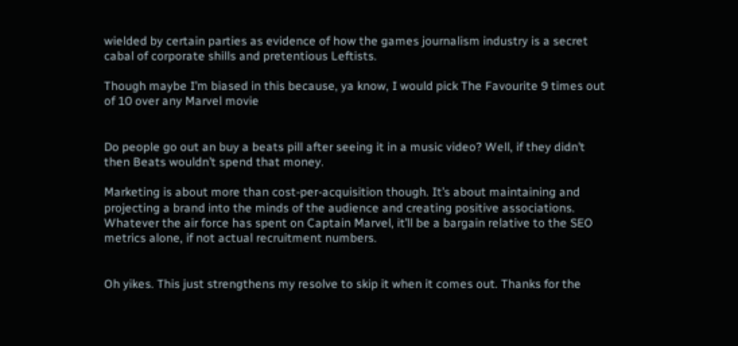wielded by certain parties as evidence of how the games journalism industry is a secret cabal of corporate shills and pretentious Leftists.

Though maybe I’m biased in this because, ya know, I would pick The Favourite 9 times out of 10 over any Marvel movie


Do people go out an buy a beats pill after seeing it in a music video? Well, if they didn’t then Beats wouldn’t spend that money.

Marketing is about more than cost-per-acquisition though. It’s about maintaining and projecting a brand into the minds of the audience and creating positive associations. Whatever the air force has spent on Captain Marvel, it’ll be a bargain relative to the SEO metrics alone, if not actual recruitment numbers.


Oh yikes. This just strengthens my resolve to skip it when it comes out. Thanks for the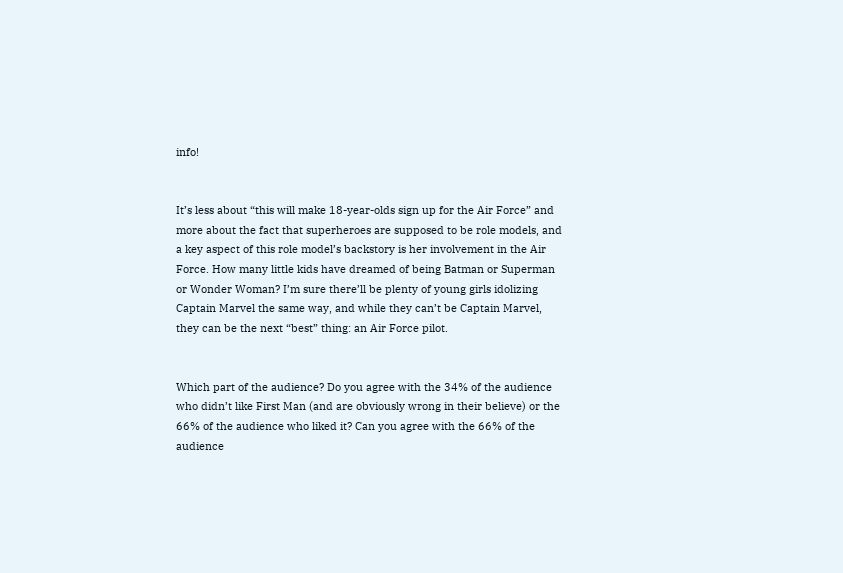info!


It’s less about “this will make 18-year-olds sign up for the Air Force” and more about the fact that superheroes are supposed to be role models, and a key aspect of this role model’s backstory is her involvement in the Air Force. How many little kids have dreamed of being Batman or Superman or Wonder Woman? I’m sure there’ll be plenty of young girls idolizing Captain Marvel the same way, and while they can’t be Captain Marvel, they can be the next “best” thing: an Air Force pilot.


Which part of the audience? Do you agree with the 34% of the audience who didn’t like First Man (and are obviously wrong in their believe) or the 66% of the audience who liked it? Can you agree with the 66% of the audience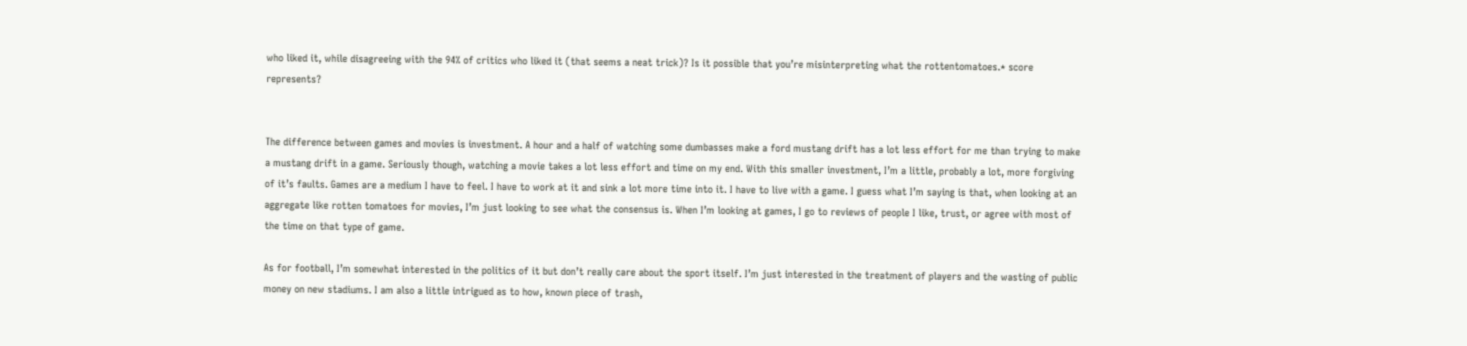who liked it, while disagreeing with the 94% of critics who liked it (that seems a neat trick)? Is it possible that you’re misinterpreting what the rottentomatoes.* score represents?


The difference between games and movies is investment. A hour and a half of watching some dumbasses make a ford mustang drift has a lot less effort for me than trying to make a mustang drift in a game. Seriously though, watching a movie takes a lot less effort and time on my end. With this smaller investment, I’m a little, probably a lot, more forgiving of it’s faults. Games are a medium I have to feel. I have to work at it and sink a lot more time into it. I have to live with a game. I guess what I’m saying is that, when looking at an aggregate like rotten tomatoes for movies, I’m just looking to see what the consensus is. When I’m looking at games, I go to reviews of people I like, trust, or agree with most of the time on that type of game.

As for football, I’m somewhat interested in the politics of it but don’t really care about the sport itself. I’m just interested in the treatment of players and the wasting of public money on new stadiums. I am also a little intrigued as to how, known piece of trash,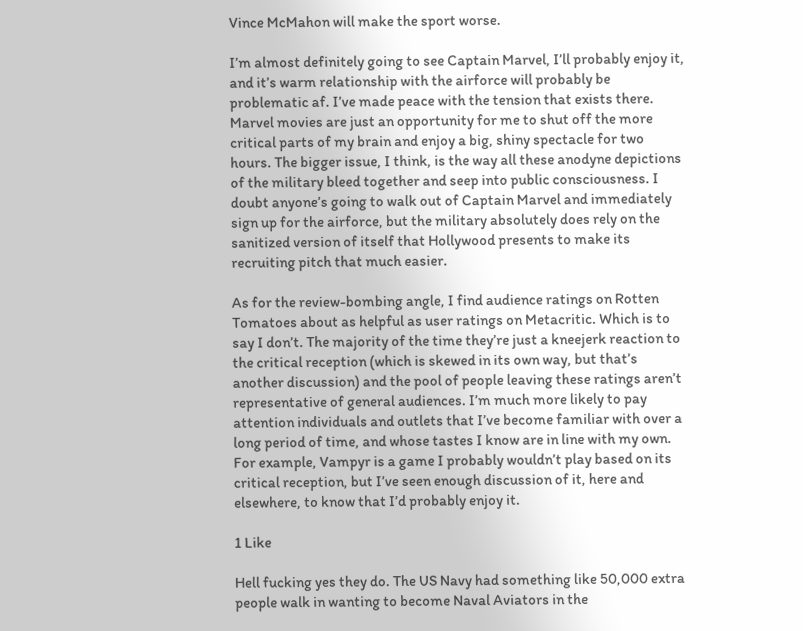Vince McMahon will make the sport worse.

I’m almost definitely going to see Captain Marvel, I’ll probably enjoy it, and it’s warm relationship with the airforce will probably be problematic af. I’ve made peace with the tension that exists there. Marvel movies are just an opportunity for me to shut off the more critical parts of my brain and enjoy a big, shiny spectacle for two hours. The bigger issue, I think, is the way all these anodyne depictions of the military bleed together and seep into public consciousness. I doubt anyone’s going to walk out of Captain Marvel and immediately sign up for the airforce, but the military absolutely does rely on the sanitized version of itself that Hollywood presents to make its recruiting pitch that much easier.

As for the review-bombing angle, I find audience ratings on Rotten Tomatoes about as helpful as user ratings on Metacritic. Which is to say I don’t. The majority of the time they’re just a kneejerk reaction to the critical reception (which is skewed in its own way, but that’s another discussion) and the pool of people leaving these ratings aren’t representative of general audiences. I’m much more likely to pay attention individuals and outlets that I’ve become familiar with over a long period of time, and whose tastes I know are in line with my own. For example, Vampyr is a game I probably wouldn’t play based on its critical reception, but I’ve seen enough discussion of it, here and elsewhere, to know that I’d probably enjoy it.

1 Like

Hell fucking yes they do. The US Navy had something like 50,000 extra people walk in wanting to become Naval Aviators in the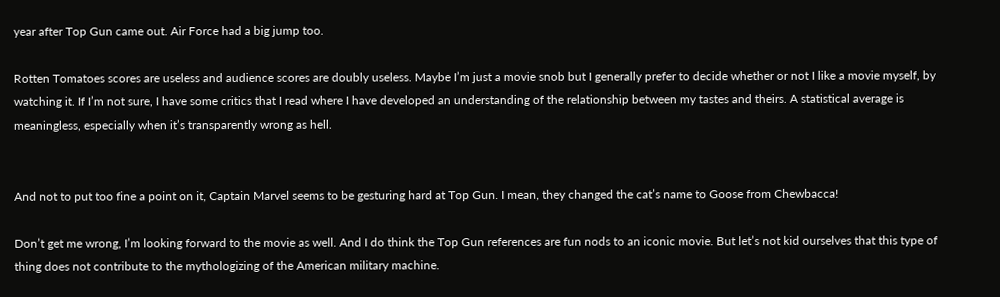year after Top Gun came out. Air Force had a big jump too.

Rotten Tomatoes scores are useless and audience scores are doubly useless. Maybe I’m just a movie snob but I generally prefer to decide whether or not I like a movie myself, by watching it. If I’m not sure, I have some critics that I read where I have developed an understanding of the relationship between my tastes and theirs. A statistical average is meaningless, especially when it’s transparently wrong as hell.


And not to put too fine a point on it, Captain Marvel seems to be gesturing hard at Top Gun. I mean, they changed the cat’s name to Goose from Chewbacca!

Don’t get me wrong, I’m looking forward to the movie as well. And I do think the Top Gun references are fun nods to an iconic movie. But let’s not kid ourselves that this type of thing does not contribute to the mythologizing of the American military machine.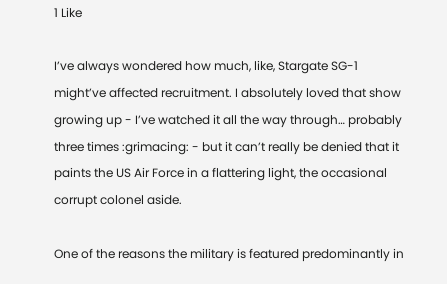1 Like

I’ve always wondered how much, like, Stargate SG-1 might’ve affected recruitment. I absolutely loved that show growing up - I’ve watched it all the way through… probably three times :grimacing: - but it can’t really be denied that it paints the US Air Force in a flattering light, the occasional corrupt colonel aside.

One of the reasons the military is featured predominantly in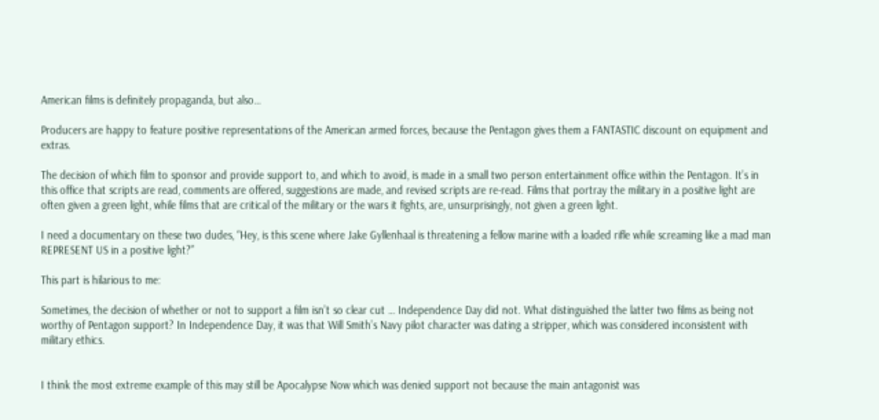American films is definitely propaganda, but also…

Producers are happy to feature positive representations of the American armed forces, because the Pentagon gives them a FANTASTIC discount on equipment and extras.

The decision of which film to sponsor and provide support to, and which to avoid, is made in a small two person entertainment office within the Pentagon. It’s in this office that scripts are read, comments are offered, suggestions are made, and revised scripts are re-read. Films that portray the military in a positive light are often given a green light, while films that are critical of the military or the wars it fights, are, unsurprisingly, not given a green light.

I need a documentary on these two dudes, “Hey, is this scene where Jake Gyllenhaal is threatening a fellow marine with a loaded rifle while screaming like a mad man REPRESENT US in a positive light?”

This part is hilarious to me:

Sometimes, the decision of whether or not to support a film isn’t so clear cut … Independence Day did not. What distinguished the latter two films as being not worthy of Pentagon support? In Independence Day, it was that Will Smith’s Navy pilot character was dating a stripper, which was considered inconsistent with military ethics.


I think the most extreme example of this may still be Apocalypse Now which was denied support not because the main antagonist was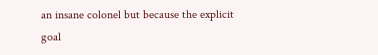an insane colonel but because the explicit goal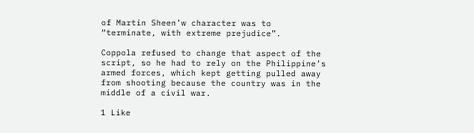of Martin Sheen’w character was to “terminate, with extreme prejudice”.

Coppola refused to change that aspect of the script, so he had to rely on the Philippine’s armed forces, which kept getting pulled away from shooting because the country was in the middle of a civil war.

1 Like